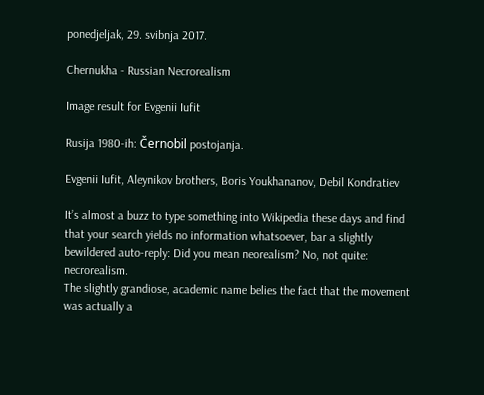ponedjeljak, 29. svibnja 2017.

Chernukha - Russian Necrorealism

Image result for Evgenii Iufit

Rusija 1980-ih: Černobil postojanja.

Evgenii Iufit, Aleynikov brothers, Boris Youkhananov, Debil Kondratiev

It’s almost a buzz to type something into Wikipedia these days and find that your search yields no information whatsoever, bar a slightly bewildered auto-reply: Did you mean neorealism? No, not quite: necrorealism.
The slightly grandiose, academic name belies the fact that the movement was actually a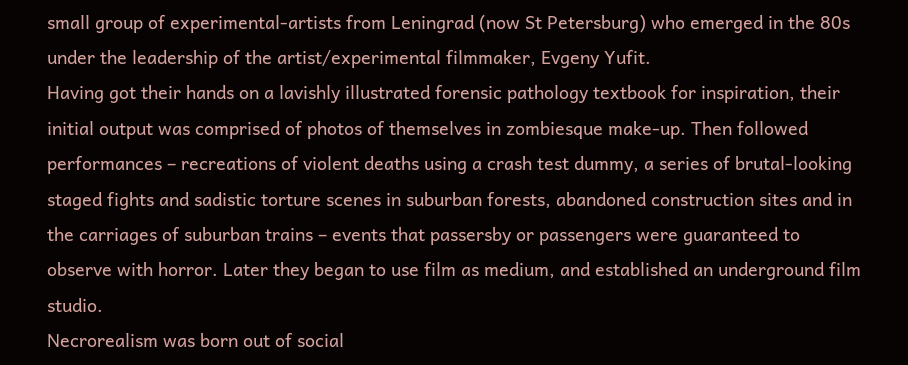small group of experimental-artists from Leningrad (now St Petersburg) who emerged in the 80s under the leadership of the artist/experimental filmmaker, Evgeny Yufit.
Having got their hands on a lavishly illustrated forensic pathology textbook for inspiration, their initial output was comprised of photos of themselves in zombiesque make-up. Then followed performances – recreations of violent deaths using a crash test dummy, a series of brutal-looking staged fights and sadistic torture scenes in suburban forests, abandoned construction sites and in the carriages of suburban trains – events that passersby or passengers were guaranteed to observe with horror. Later they began to use film as medium, and established an underground film studio.
Necrorealism was born out of social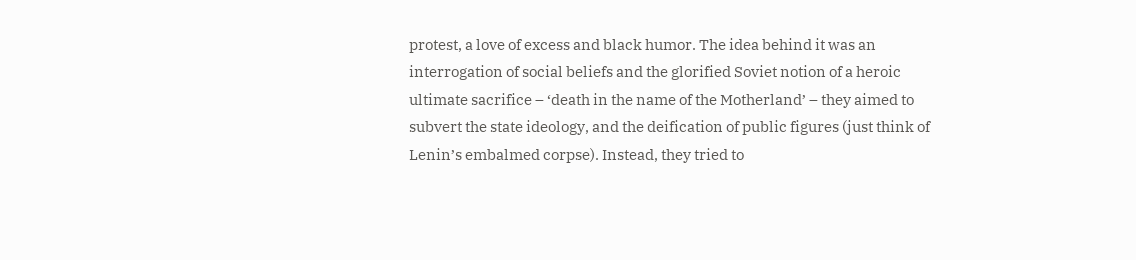protest, a love of excess and black humor. The idea behind it was an interrogation of social beliefs and the glorified Soviet notion of a heroic ultimate sacrifice – ‘death in the name of the Motherland’ – they aimed to subvert the state ideology, and the deification of public figures (just think of Lenin’s embalmed corpse). Instead, they tried to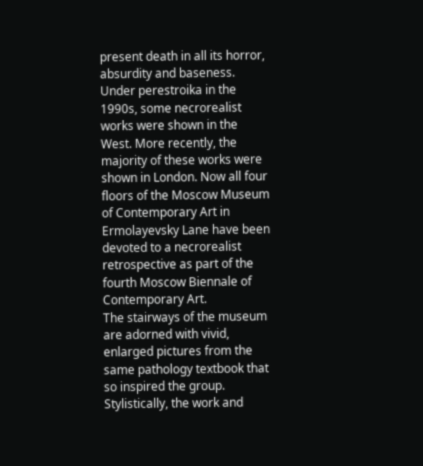present death in all its horror, absurdity and baseness.
Under perestroika in the 1990s, some necrorealist works were shown in the West. More recently, the majority of these works were shown in London. Now all four floors of the Moscow Museum of Contemporary Art in Ermolayevsky Lane have been devoted to a necrorealist retrospective as part of the fourth Moscow Biennale of Contemporary Art.
The stairways of the museum are adorned with vivid, enlarged pictures from the same pathology textbook that so inspired the group. Stylistically, the work and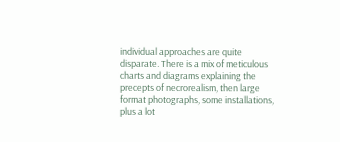individual approaches are quite disparate. There is a mix of meticulous charts and diagrams explaining the precepts of necrorealism, then large format photographs, some installations, plus a lot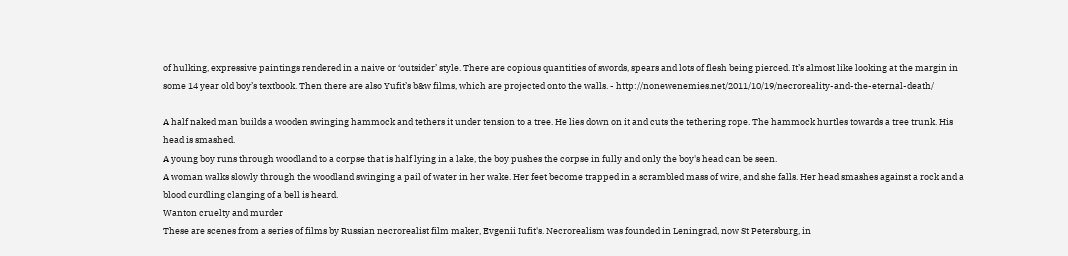of hulking, expressive paintings rendered in a naive or ‘outsider’ style. There are copious quantities of swords, spears and lots of flesh being pierced. It’s almost like looking at the margin in some 14 year old boy’s textbook. Then there are also Yufit’s b&w films, which are projected onto the walls. - http://nonewenemies.net/2011/10/19/necroreality-and-the-eternal-death/

A half naked man builds a wooden swinging hammock and tethers it under tension to a tree. He lies down on it and cuts the tethering rope. The hammock hurtles towards a tree trunk. His head is smashed.
A young boy runs through woodland to a corpse that is half lying in a lake, the boy pushes the corpse in fully and only the boy's head can be seen.
A woman walks slowly through the woodland swinging a pail of water in her wake. Her feet become trapped in a scrambled mass of wire, and she falls. Her head smashes against a rock and a blood curdling clanging of a bell is heard.
Wanton cruelty and murder
These are scenes from a series of films by Russian necrorealist film maker, Evgenii Iufit's. Necrorealism was founded in Leningrad, now St Petersburg, in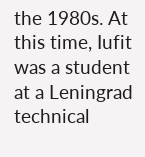the 1980s. At this time, Iufit was a student at a Leningrad technical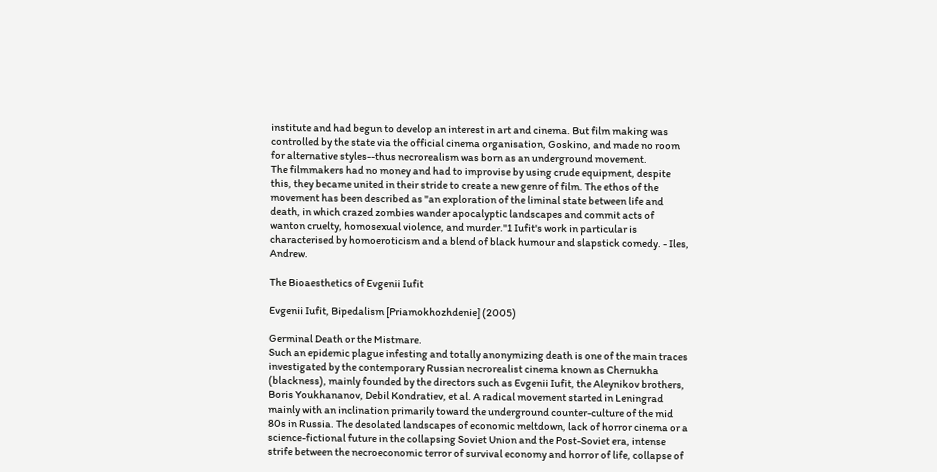institute and had begun to develop an interest in art and cinema. But film making was controlled by the state via the official cinema organisation, Goskino, and made no room for alternative styles--thus necrorealism was born as an underground movement.
The filmmakers had no money and had to improvise by using crude equipment, despite this, they became united in their stride to create a new genre of film. The ethos of the movement has been described as "an exploration of the liminal state between life and death, in which crazed zombies wander apocalyptic landscapes and commit acts of wanton cruelty, homosexual violence, and murder."1 Iufit's work in particular is characterised by homoeroticism and a blend of black humour and slapstick comedy. - Iles, Andrew.

The Bioaesthetics of Evgenii Iufit

Evgenii Iufit, Bipedalism [Priamokhozhdenie] (2005)

Germinal Death or the Mistmare.
Such an epidemic plague infesting and totally anonymizing death is one of the main traces investigated by the contemporary Russian necrorealist cinema known as Chernukha (blackness), mainly founded by the directors such as Evgenii Iufit, the Aleynikov brothers, Boris Youkhananov, Debil Kondratiev, et al. A radical movement started in Leningrad mainly with an inclination primarily toward the underground counter-culture of the mid 80s in Russia. The desolated landscapes of economic meltdown, lack of horror cinema or a science-fictional future in the collapsing Soviet Union and the Post-Soviet era, intense strife between the necroeconomic terror of survival economy and horror of life, collapse of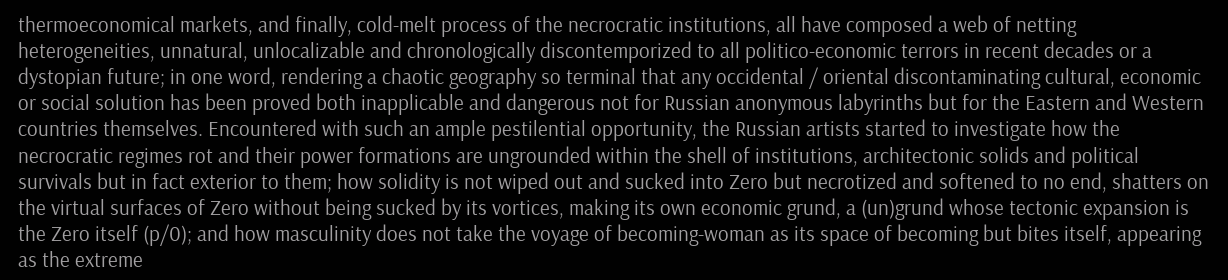thermoeconomical markets, and finally, cold-melt process of the necrocratic institutions, all have composed a web of netting heterogeneities, unnatural, unlocalizable and chronologically discontemporized to all politico-economic terrors in recent decades or a dystopian future; in one word, rendering a chaotic geography so terminal that any occidental / oriental discontaminating cultural, economic or social solution has been proved both inapplicable and dangerous not for Russian anonymous labyrinths but for the Eastern and Western countries themselves. Encountered with such an ample pestilential opportunity, the Russian artists started to investigate how the necrocratic regimes rot and their power formations are ungrounded within the shell of institutions, architectonic solids and political survivals but in fact exterior to them; how solidity is not wiped out and sucked into Zero but necrotized and softened to no end, shatters on the virtual surfaces of Zero without being sucked by its vortices, making its own economic grund, a (un)grund whose tectonic expansion is the Zero itself (p/0); and how masculinity does not take the voyage of becoming-woman as its space of becoming but bites itself, appearing as the extreme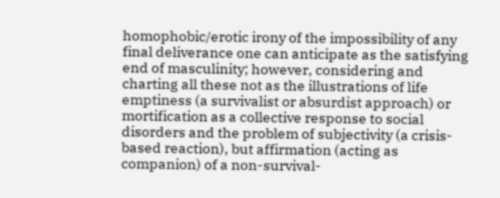homophobic/erotic irony of the impossibility of any final deliverance one can anticipate as the satisfying end of masculinity; however, considering and charting all these not as the illustrations of life emptiness (a survivalist or absurdist approach) or mortification as a collective response to social disorders and the problem of subjectivity (a crisis-based reaction), but affirmation (acting as companion) of a non-survival-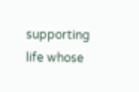supporting life whose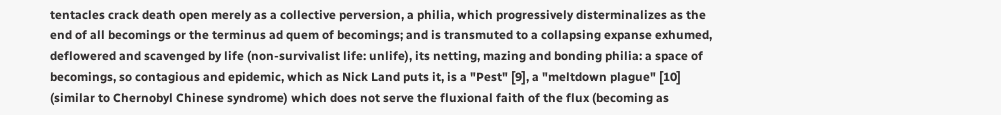tentacles crack death open merely as a collective perversion, a philia, which progressively disterminalizes as the end of all becomings or the terminus ad quem of becomings; and is transmuted to a collapsing expanse exhumed, deflowered and scavenged by life (non-survivalist life: unlife), its netting, mazing and bonding philia: a space of becomings, so contagious and epidemic, which as Nick Land puts it, is a "Pest" [9], a "meltdown plague" [10] (similar to Chernobyl Chinese syndrome) which does not serve the fluxional faith of the flux (becoming as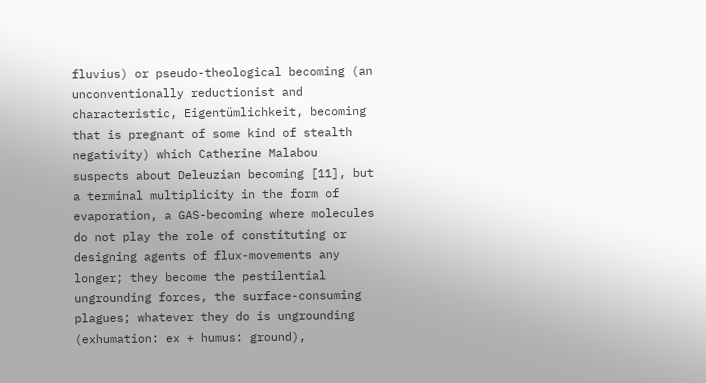fluvius) or pseudo-theological becoming (an unconventionally reductionist and characteristic, Eigentümlichkeit, becoming that is pregnant of some kind of stealth negativity) which Catherine Malabou suspects about Deleuzian becoming [11], but a terminal multiplicity in the form of evaporation, a GAS-becoming where molecules do not play the role of constituting or designing agents of flux-movements any longer; they become the pestilential ungrounding forces, the surface-consuming plagues; whatever they do is ungrounding (exhumation: ex + humus: ground),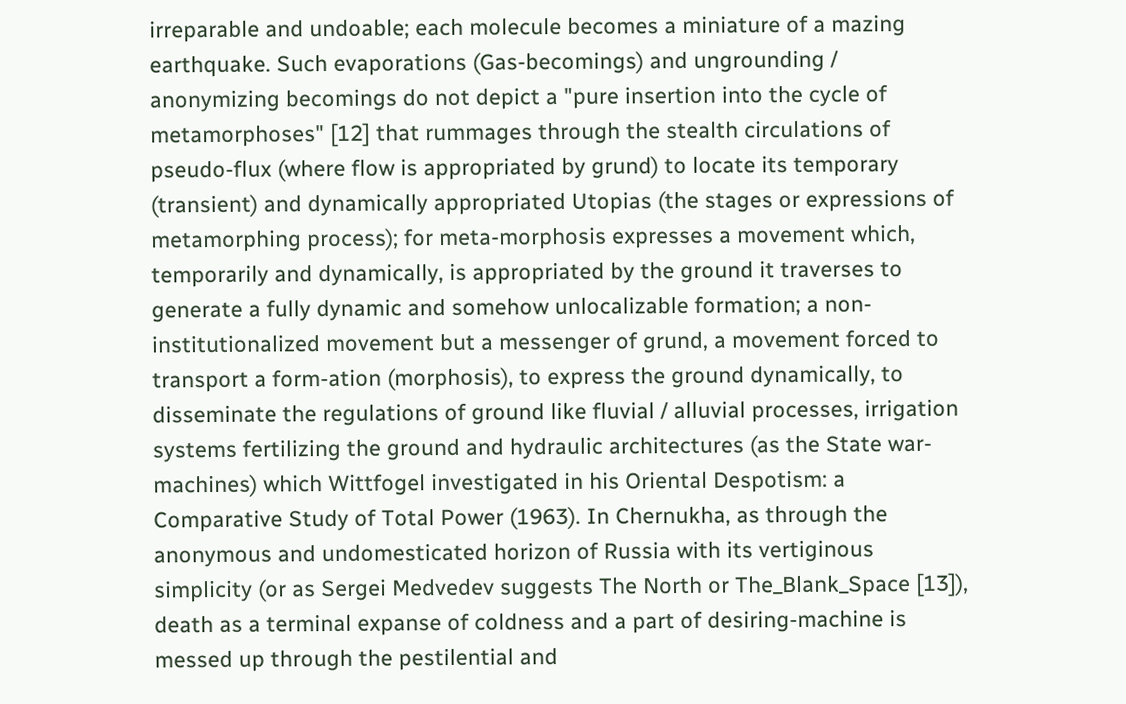irreparable and undoable; each molecule becomes a miniature of a mazing earthquake. Such evaporations (Gas-becomings) and ungrounding / anonymizing becomings do not depict a "pure insertion into the cycle of metamorphoses" [12] that rummages through the stealth circulations of pseudo-flux (where flow is appropriated by grund) to locate its temporary (transient) and dynamically appropriated Utopias (the stages or expressions of metamorphing process); for meta-morphosis expresses a movement which, temporarily and dynamically, is appropriated by the ground it traverses to generate a fully dynamic and somehow unlocalizable formation; a non-institutionalized movement but a messenger of grund, a movement forced to transport a form-ation (morphosis), to express the ground dynamically, to disseminate the regulations of ground like fluvial / alluvial processes, irrigation systems fertilizing the ground and hydraulic architectures (as the State war-machines) which Wittfogel investigated in his Oriental Despotism: a Comparative Study of Total Power (1963). In Chernukha, as through the anonymous and undomesticated horizon of Russia with its vertiginous simplicity (or as Sergei Medvedev suggests The North or The_Blank_Space [13]), death as a terminal expanse of coldness and a part of desiring-machine is messed up through the pestilential and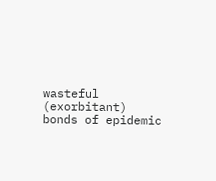wasteful (exorbitant) bonds of epidemic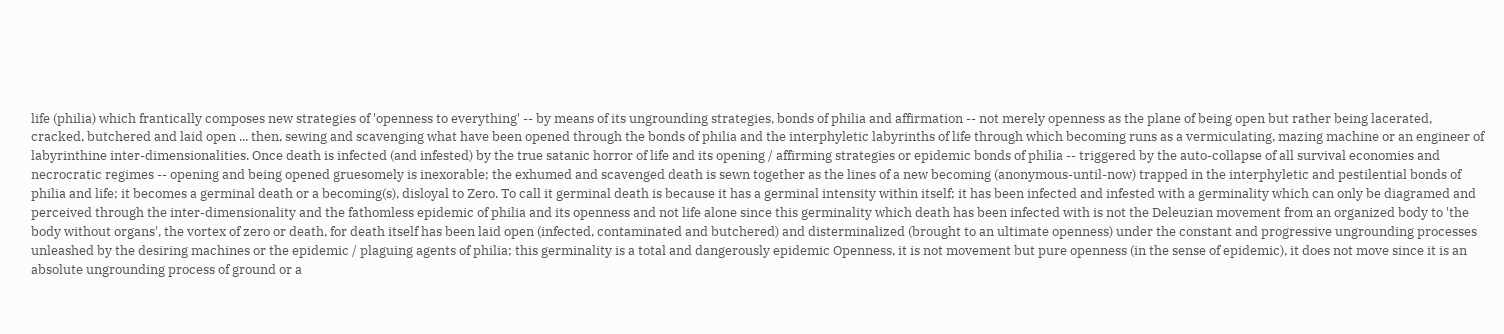life (philia) which frantically composes new strategies of 'openness to everything' -- by means of its ungrounding strategies, bonds of philia and affirmation -- not merely openness as the plane of being open but rather being lacerated, cracked, butchered and laid open ... then, sewing and scavenging what have been opened through the bonds of philia and the interphyletic labyrinths of life through which becoming runs as a vermiculating, mazing machine or an engineer of labyrinthine inter-dimensionalities. Once death is infected (and infested) by the true satanic horror of life and its opening / affirming strategies or epidemic bonds of philia -- triggered by the auto-collapse of all survival economies and necrocratic regimes -- opening and being opened gruesomely is inexorable; the exhumed and scavenged death is sewn together as the lines of a new becoming (anonymous-until-now) trapped in the interphyletic and pestilential bonds of philia and life; it becomes a germinal death or a becoming(s), disloyal to Zero. To call it germinal death is because it has a germinal intensity within itself; it has been infected and infested with a germinality which can only be diagramed and perceived through the inter-dimensionality and the fathomless epidemic of philia and its openness and not life alone since this germinality which death has been infected with is not the Deleuzian movement from an organized body to 'the body without organs', the vortex of zero or death, for death itself has been laid open (infected, contaminated and butchered) and disterminalized (brought to an ultimate openness) under the constant and progressive ungrounding processes unleashed by the desiring machines or the epidemic / plaguing agents of philia; this germinality is a total and dangerously epidemic Openness, it is not movement but pure openness (in the sense of epidemic), it does not move since it is an absolute ungrounding process of ground or a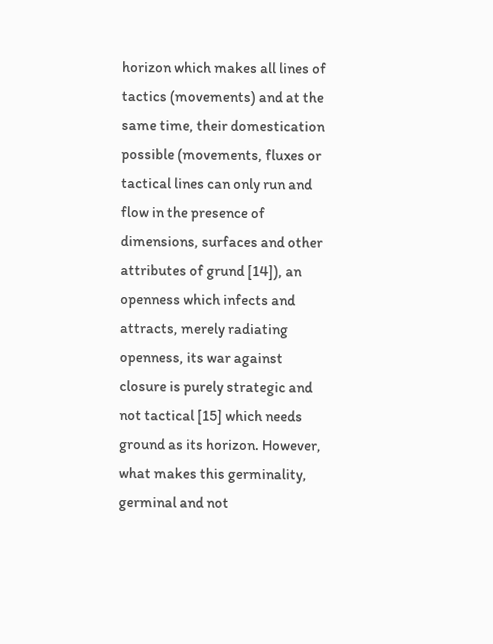horizon which makes all lines of tactics (movements) and at the same time, their domestication possible (movements, fluxes or tactical lines can only run and flow in the presence of dimensions, surfaces and other attributes of grund [14]), an openness which infects and attracts, merely radiating openness, its war against closure is purely strategic and not tactical [15] which needs ground as its horizon. However, what makes this germinality, germinal and not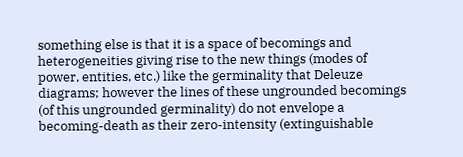something else is that it is a space of becomings and heterogeneities giving rise to the new things (modes of power, entities, etc.) like the germinality that Deleuze diagrams; however the lines of these ungrounded becomings (of this ungrounded germinality) do not envelope a becoming-death as their zero-intensity (extinguishable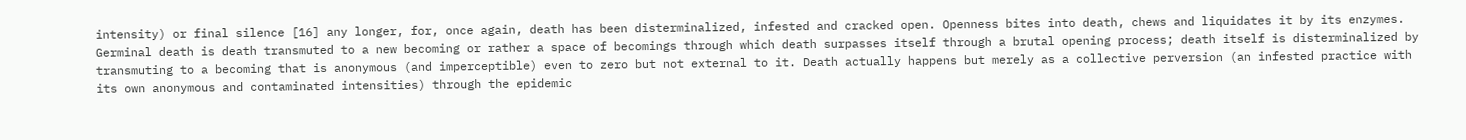intensity) or final silence [16] any longer, for, once again, death has been disterminalized, infested and cracked open. Openness bites into death, chews and liquidates it by its enzymes. Germinal death is death transmuted to a new becoming or rather a space of becomings through which death surpasses itself through a brutal opening process; death itself is disterminalized by transmuting to a becoming that is anonymous (and imperceptible) even to zero but not external to it. Death actually happens but merely as a collective perversion (an infested practice with its own anonymous and contaminated intensities) through the epidemic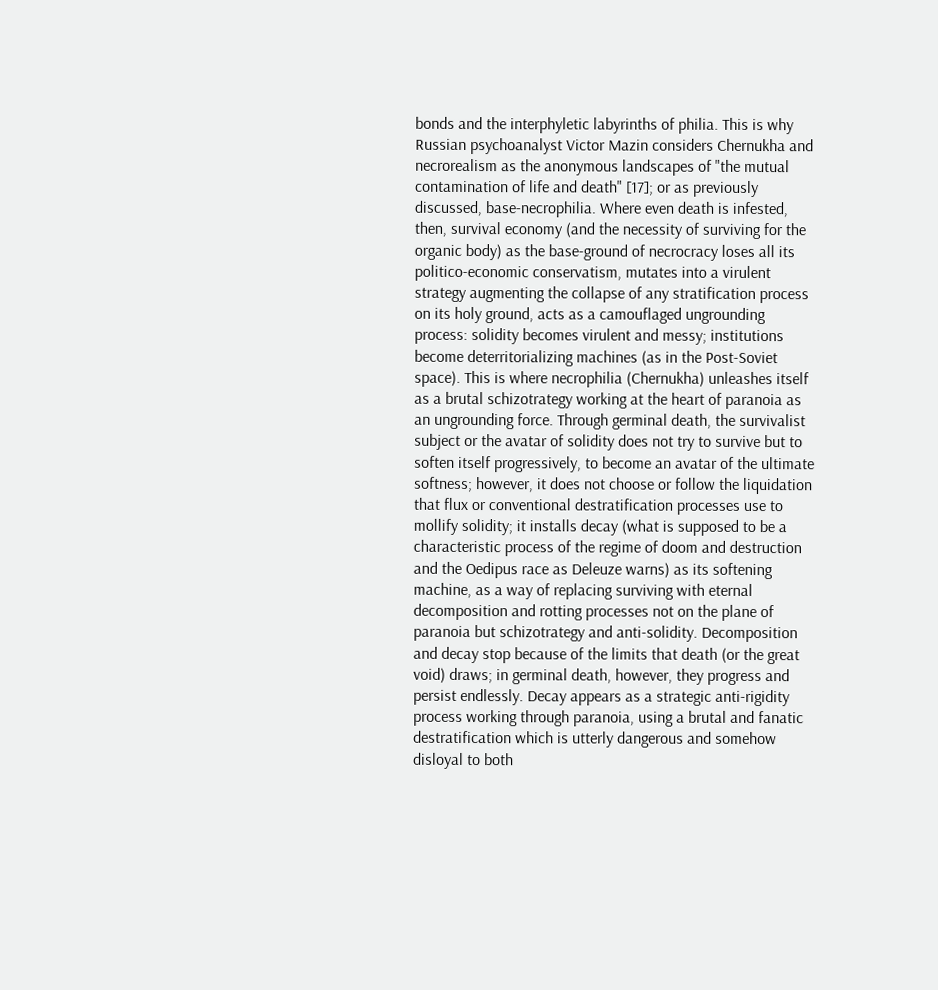bonds and the interphyletic labyrinths of philia. This is why Russian psychoanalyst Victor Mazin considers Chernukha and necrorealism as the anonymous landscapes of "the mutual contamination of life and death" [17]; or as previously discussed, base-necrophilia. Where even death is infested, then, survival economy (and the necessity of surviving for the organic body) as the base-ground of necrocracy loses all its politico-economic conservatism, mutates into a virulent strategy augmenting the collapse of any stratification process on its holy ground, acts as a camouflaged ungrounding process: solidity becomes virulent and messy; institutions become deterritorializing machines (as in the Post-Soviet space). This is where necrophilia (Chernukha) unleashes itself as a brutal schizotrategy working at the heart of paranoia as an ungrounding force. Through germinal death, the survivalist subject or the avatar of solidity does not try to survive but to soften itself progressively, to become an avatar of the ultimate softness; however, it does not choose or follow the liquidation that flux or conventional destratification processes use to mollify solidity; it installs decay (what is supposed to be a characteristic process of the regime of doom and destruction and the Oedipus race as Deleuze warns) as its softening machine, as a way of replacing surviving with eternal decomposition and rotting processes not on the plane of paranoia but schizotrategy and anti-solidity. Decomposition and decay stop because of the limits that death (or the great void) draws; in germinal death, however, they progress and persist endlessly. Decay appears as a strategic anti-rigidity process working through paranoia, using a brutal and fanatic destratification which is utterly dangerous and somehow disloyal to both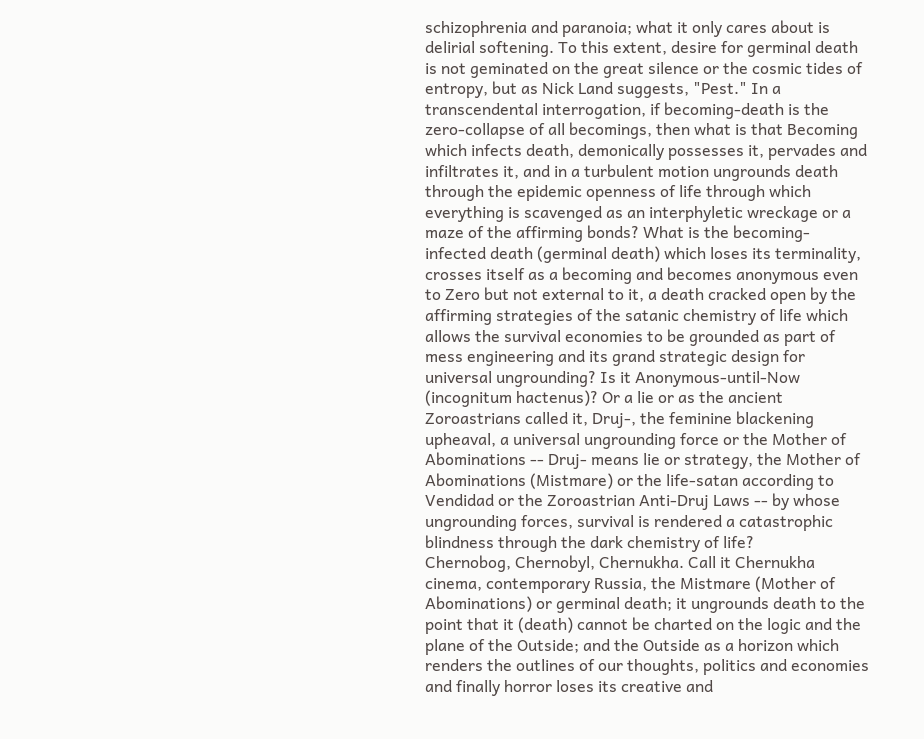schizophrenia and paranoia; what it only cares about is delirial softening. To this extent, desire for germinal death is not geminated on the great silence or the cosmic tides of entropy, but as Nick Land suggests, "Pest." In a transcendental interrogation, if becoming-death is the zero-collapse of all becomings, then what is that Becoming which infects death, demonically possesses it, pervades and infiltrates it, and in a turbulent motion ungrounds death through the epidemic openness of life through which everything is scavenged as an interphyletic wreckage or a maze of the affirming bonds? What is the becoming-infected death (germinal death) which loses its terminality, crosses itself as a becoming and becomes anonymous even to Zero but not external to it, a death cracked open by the affirming strategies of the satanic chemistry of life which allows the survival economies to be grounded as part of mess engineering and its grand strategic design for universal ungrounding? Is it Anonymous-until-Now (incognitum hactenus)? Or a lie or as the ancient Zoroastrians called it, Druj-, the feminine blackening upheaval, a universal ungrounding force or the Mother of Abominations -- Druj- means lie or strategy, the Mother of Abominations (Mistmare) or the life-satan according to Vendidad or the Zoroastrian Anti-Druj Laws -- by whose ungrounding forces, survival is rendered a catastrophic blindness through the dark chemistry of life?
Chernobog, Chernobyl, Chernukha. Call it Chernukha cinema, contemporary Russia, the Mistmare (Mother of Abominations) or germinal death; it ungrounds death to the point that it (death) cannot be charted on the logic and the plane of the Outside; and the Outside as a horizon which renders the outlines of our thoughts, politics and economies and finally horror loses its creative and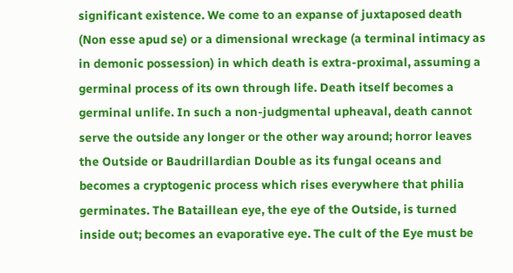significant existence. We come to an expanse of juxtaposed death (Non esse apud se) or a dimensional wreckage (a terminal intimacy as in demonic possession) in which death is extra-proximal, assuming a germinal process of its own through life. Death itself becomes a germinal unlife. In such a non-judgmental upheaval, death cannot serve the outside any longer or the other way around; horror leaves the Outside or Baudrillardian Double as its fungal oceans and becomes a cryptogenic process which rises everywhere that philia germinates. The Bataillean eye, the eye of the Outside, is turned inside out; becomes an evaporative eye. The cult of the Eye must be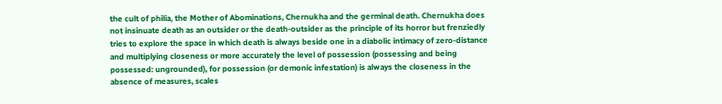the cult of philia, the Mother of Abominations, Chernukha and the germinal death. Chernukha does not insinuate death as an outsider or the death-outsider as the principle of its horror but frenziedly tries to explore the space in which death is always beside one in a diabolic intimacy of zero-distance and multiplying closeness or more accurately the level of possession (possessing and being possessed: ungrounded), for possession (or demonic infestation) is always the closeness in the absence of measures, scales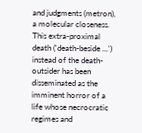and judgments (metron), a molecular closeness. This extra-proximal death ('death-beside ...') instead of the death-outsider has been disseminated as the imminent horror of a life whose necrocratic regimes and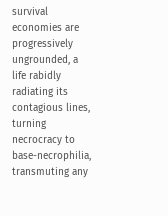survival economies are progressively ungrounded, a life rabidly radiating its contagious lines, turning necrocracy to base-necrophilia, transmuting any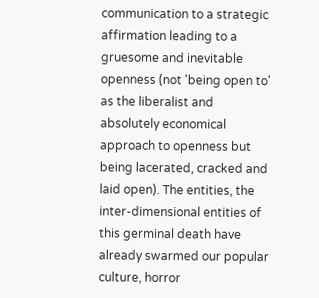communication to a strategic affirmation leading to a gruesome and inevitable openness (not 'being open to' as the liberalist and absolutely economical approach to openness but being lacerated, cracked and laid open). The entities, the inter-dimensional entities of this germinal death have already swarmed our popular culture, horror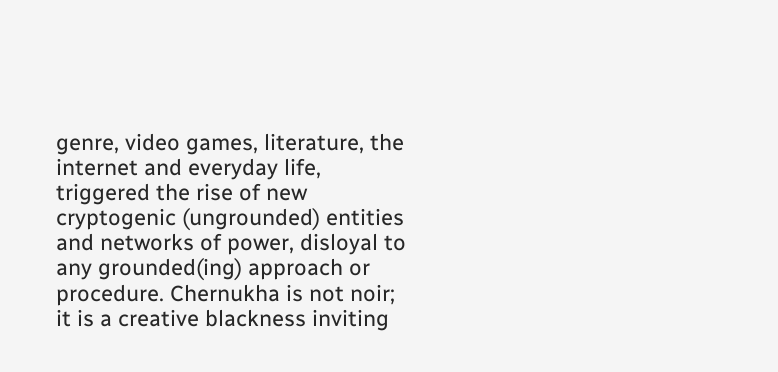genre, video games, literature, the internet and everyday life, triggered the rise of new cryptogenic (ungrounded) entities and networks of power, disloyal to any grounded(ing) approach or procedure. Chernukha is not noir; it is a creative blackness inviting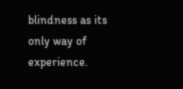blindness as its only way of experience.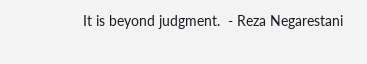It is beyond judgment.  - Reza Negarestani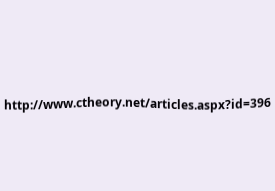http://www.ctheory.net/articles.aspx?id=396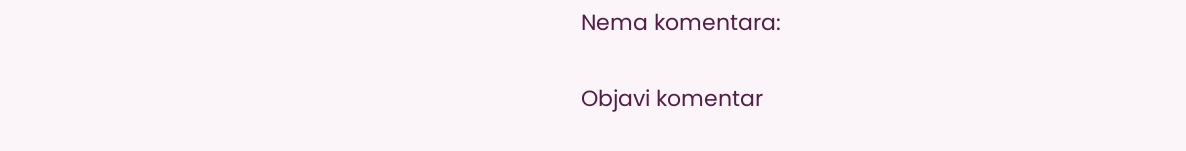Nema komentara:

Objavi komentar